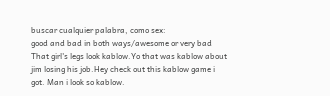buscar cualquier palabra, como sex:
good and bad in both ways/awesome or very bad
That girl's legs look kablow.Yo that was kablow about jim losing his job.Hey check out this kablow game i got. Man i look so kablow.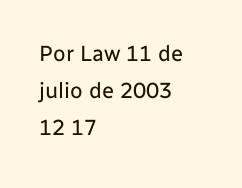Por Law 11 de julio de 2003
12 17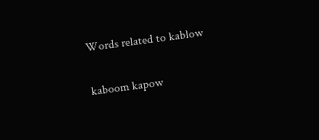Words related to kablow

kaboom kapow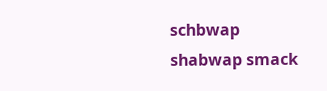schbwap shabwap smack